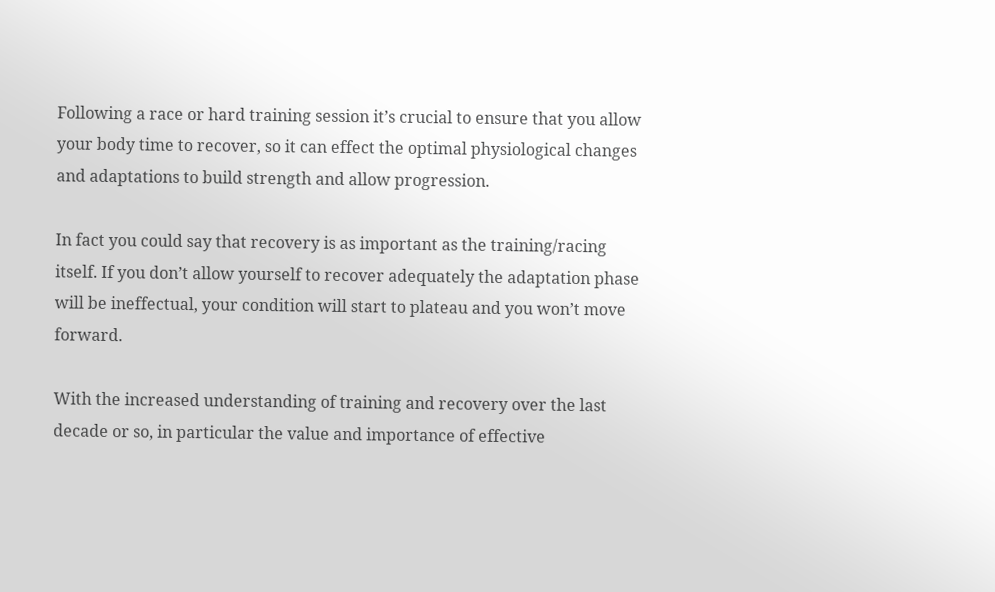Following a race or hard training session it’s crucial to ensure that you allow your body time to recover, so it can effect the optimal physiological changes and adaptations to build strength and allow progression.

In fact you could say that recovery is as important as the training/racing itself. If you don’t allow yourself to recover adequately the adaptation phase will be ineffectual, your condition will start to plateau and you won’t move forward.

With the increased understanding of training and recovery over the last decade or so, in particular the value and importance of effective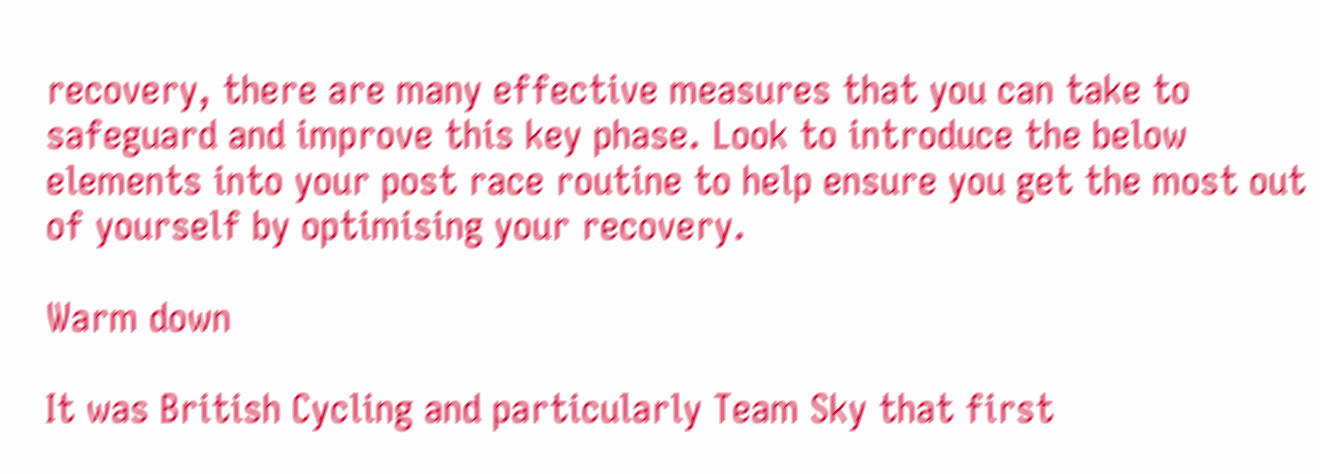recovery, there are many effective measures that you can take to safeguard and improve this key phase. Look to introduce the below elements into your post race routine to help ensure you get the most out of yourself by optimising your recovery.

Warm down

It was British Cycling and particularly Team Sky that first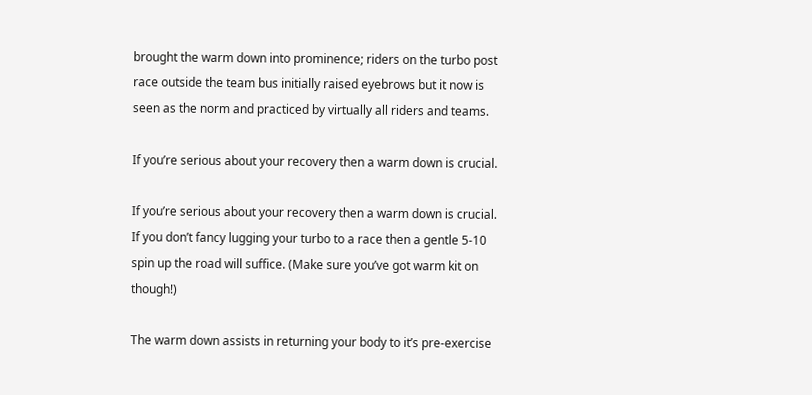brought the warm down into prominence; riders on the turbo post race outside the team bus initially raised eyebrows but it now is seen as the norm and practiced by virtually all riders and teams.

If you’re serious about your recovery then a warm down is crucial.

If you’re serious about your recovery then a warm down is crucial. If you don’t fancy lugging your turbo to a race then a gentle 5-10 spin up the road will suffice. (Make sure you’ve got warm kit on though!)

The warm down assists in returning your body to it’s pre-exercise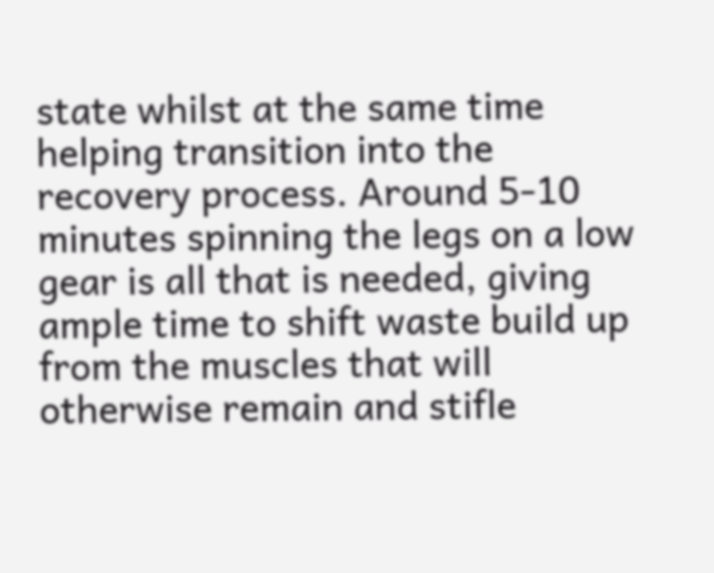state whilst at the same time helping transition into the recovery process. Around 5-10 minutes spinning the legs on a low gear is all that is needed, giving ample time to shift waste build up from the muscles that will otherwise remain and stifle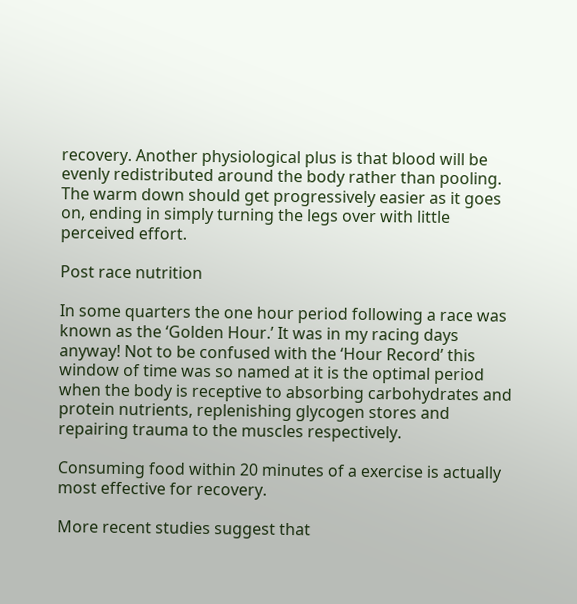recovery. Another physiological plus is that blood will be evenly redistributed around the body rather than pooling. The warm down should get progressively easier as it goes on, ending in simply turning the legs over with little perceived effort.

Post race nutrition

In some quarters the one hour period following a race was known as the ‘Golden Hour.’ It was in my racing days anyway! Not to be confused with the ‘Hour Record’ this window of time was so named at it is the optimal period when the body is receptive to absorbing carbohydrates and protein nutrients, replenishing glycogen stores and repairing trauma to the muscles respectively.

Consuming food within 20 minutes of a exercise is actually most effective for recovery.

More recent studies suggest that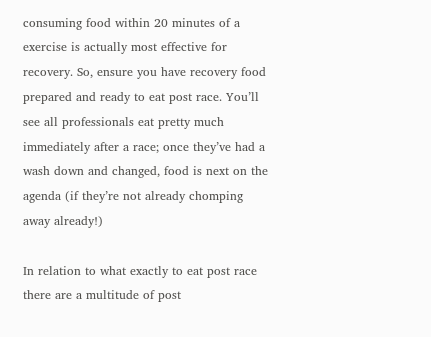consuming food within 20 minutes of a exercise is actually most effective for recovery. So, ensure you have recovery food prepared and ready to eat post race. You’ll see all professionals eat pretty much immediately after a race; once they’ve had a wash down and changed, food is next on the agenda (if they’re not already chomping away already!)

In relation to what exactly to eat post race there are a multitude of post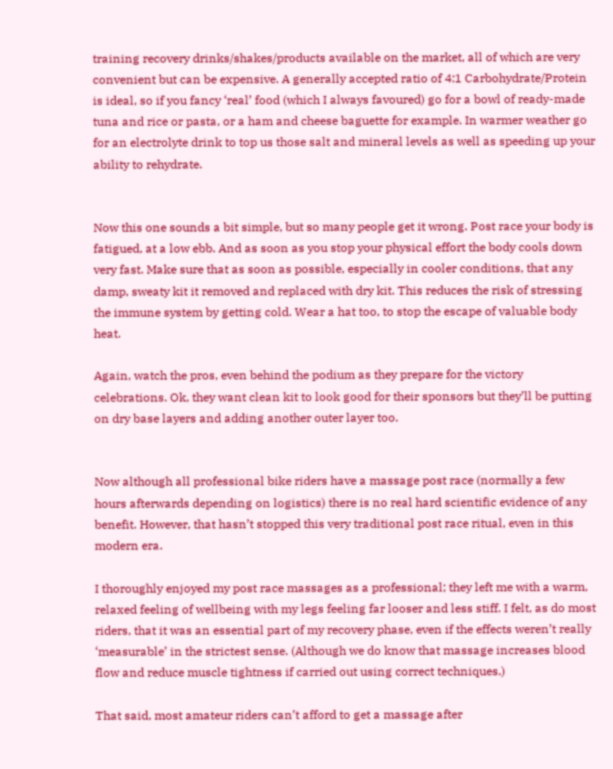training recovery drinks/shakes/products available on the market, all of which are very convenient but can be expensive. A generally accepted ratio of 4:1 Carbohydrate/Protein is ideal, so if you fancy ‘real’ food (which I always favoured) go for a bowl of ready-made tuna and rice or pasta, or a ham and cheese baguette for example. In warmer weather go for an electrolyte drink to top us those salt and mineral levels as well as speeding up your ability to rehydrate.


Now this one sounds a bit simple, but so many people get it wrong. Post race your body is fatigued, at a low ebb. And as soon as you stop your physical effort the body cools down very fast. Make sure that as soon as possible, especially in cooler conditions, that any damp, sweaty kit it removed and replaced with dry kit. This reduces the risk of stressing the immune system by getting cold. Wear a hat too, to stop the escape of valuable body heat.

Again, watch the pros, even behind the podium as they prepare for the victory celebrations. Ok, they want clean kit to look good for their sponsors but they’ll be putting on dry base layers and adding another outer layer too.


Now although all professional bike riders have a massage post race (normally a few hours afterwards depending on logistics) there is no real hard scientific evidence of any benefit. However, that hasn’t stopped this very traditional post race ritual, even in this modern era.

I thoroughly enjoyed my post race massages as a professional; they left me with a warm, relaxed feeling of wellbeing with my legs feeling far looser and less stiff. I felt, as do most riders, that it was an essential part of my recovery phase, even if the effects weren’t really ‘measurable’ in the strictest sense. (Although we do know that massage increases blood flow and reduce muscle tightness if carried out using correct techniques.)

That said, most amateur riders can’t afford to get a massage after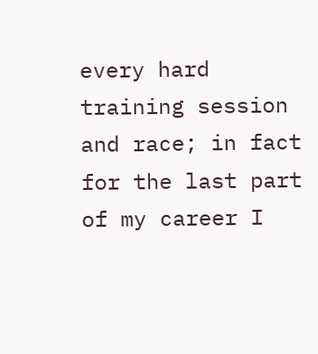every hard training session and race; in fact for the last part of my career I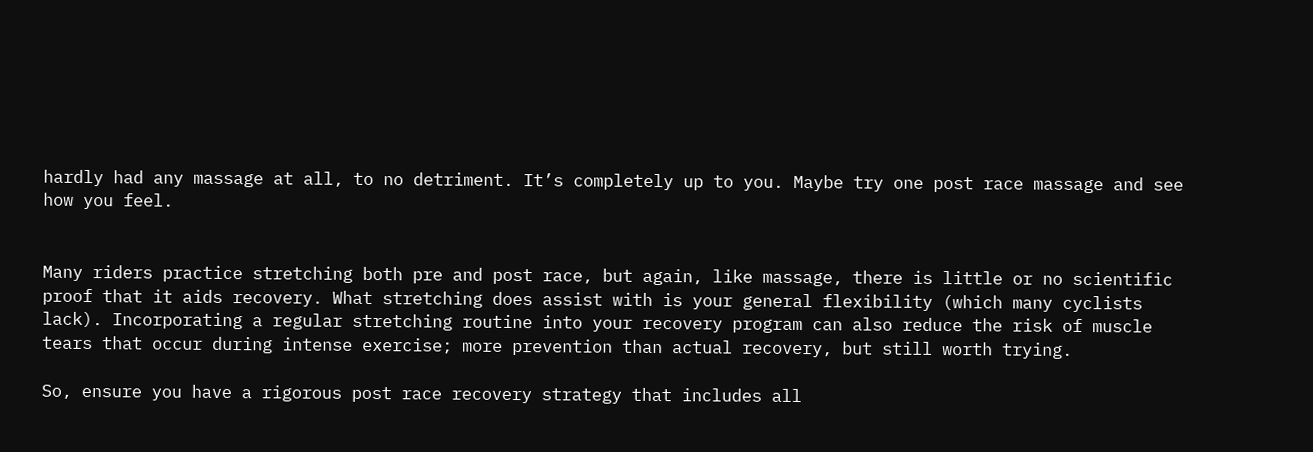hardly had any massage at all, to no detriment. It’s completely up to you. Maybe try one post race massage and see how you feel.


Many riders practice stretching both pre and post race, but again, like massage, there is little or no scientific proof that it aids recovery. What stretching does assist with is your general flexibility (which many cyclists lack). Incorporating a regular stretching routine into your recovery program can also reduce the risk of muscle tears that occur during intense exercise; more prevention than actual recovery, but still worth trying.

So, ensure you have a rigorous post race recovery strategy that includes all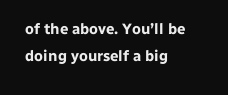of the above. You’ll be doing yourself a big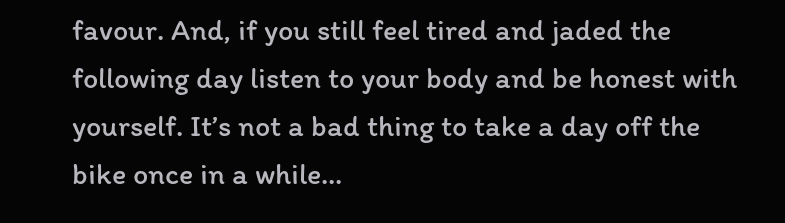favour. And, if you still feel tired and jaded the following day listen to your body and be honest with yourself. It’s not a bad thing to take a day off the bike once in a while...